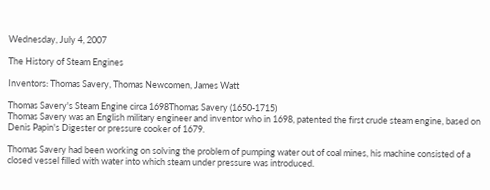Wednesday, July 4, 2007

The History of Steam Engines

Inventors: Thomas Savery, Thomas Newcomen, James Watt

Thomas Savery's Steam Engine circa 1698Thomas Savery (1650-1715)
Thomas Savery was an English military engineer and inventor who in 1698, patented the first crude steam engine, based on Denis Papin's Digester or pressure cooker of 1679.

Thomas Savery had been working on solving the problem of pumping water out of coal mines, his machine consisted of a closed vessel filled with water into which steam under pressure was introduced.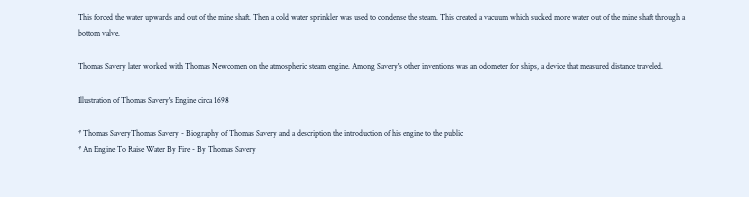This forced the water upwards and out of the mine shaft. Then a cold water sprinkler was used to condense the steam. This created a vacuum which sucked more water out of the mine shaft through a bottom valve.

Thomas Savery later worked with Thomas Newcomen on the atmospheric steam engine. Among Savery's other inventions was an odometer for ships, a device that measured distance traveled.

Illustration of Thomas Savery's Engine circa 1698

* Thomas SaveryThomas Savery - Biography of Thomas Savery and a description the introduction of his engine to the public
* An Engine To Raise Water By Fire - By Thomas Savery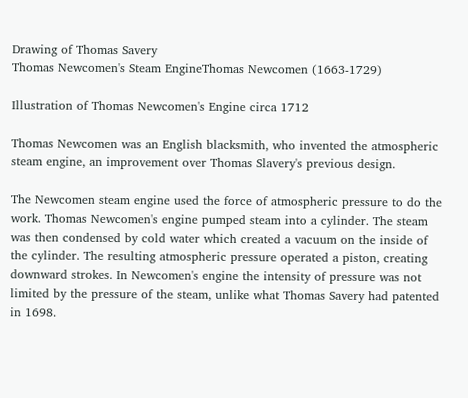Drawing of Thomas Savery
Thomas Newcomen's Steam EngineThomas Newcomen (1663-1729)

Illustration of Thomas Newcomen's Engine circa 1712

Thomas Newcomen was an English blacksmith, who invented the atmospheric steam engine, an improvement over Thomas Slavery's previous design.

The Newcomen steam engine used the force of atmospheric pressure to do the work. Thomas Newcomen's engine pumped steam into a cylinder. The steam was then condensed by cold water which created a vacuum on the inside of the cylinder. The resulting atmospheric pressure operated a piston, creating downward strokes. In Newcomen's engine the intensity of pressure was not limited by the pressure of the steam, unlike what Thomas Savery had patented in 1698.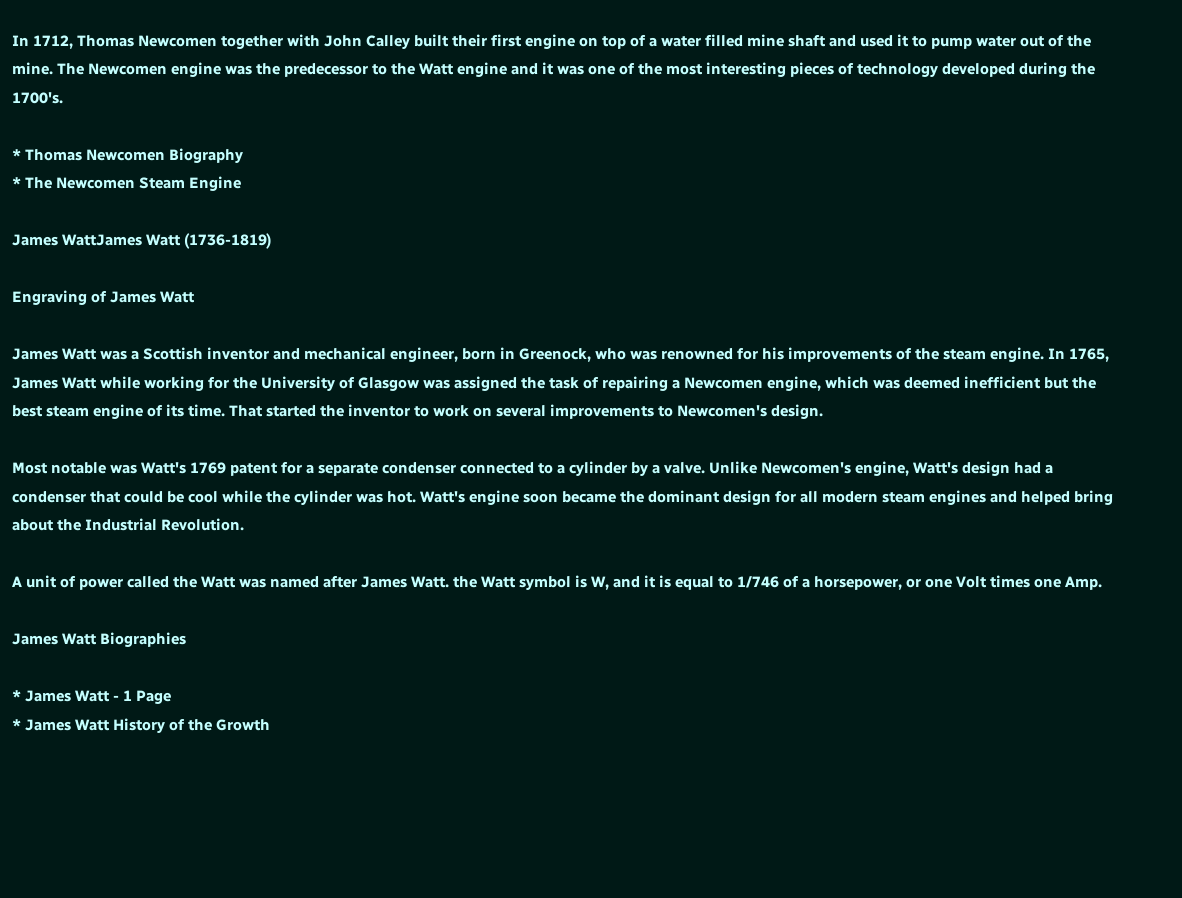In 1712, Thomas Newcomen together with John Calley built their first engine on top of a water filled mine shaft and used it to pump water out of the mine. The Newcomen engine was the predecessor to the Watt engine and it was one of the most interesting pieces of technology developed during the 1700's.

* Thomas Newcomen Biography
* The Newcomen Steam Engine

James WattJames Watt (1736-1819)

Engraving of James Watt

James Watt was a Scottish inventor and mechanical engineer, born in Greenock, who was renowned for his improvements of the steam engine. In 1765, James Watt while working for the University of Glasgow was assigned the task of repairing a Newcomen engine, which was deemed inefficient but the best steam engine of its time. That started the inventor to work on several improvements to Newcomen's design.

Most notable was Watt's 1769 patent for a separate condenser connected to a cylinder by a valve. Unlike Newcomen's engine, Watt's design had a condenser that could be cool while the cylinder was hot. Watt's engine soon became the dominant design for all modern steam engines and helped bring about the Industrial Revolution.

A unit of power called the Watt was named after James Watt. the Watt symbol is W, and it is equal to 1/746 of a horsepower, or one Volt times one Amp.

James Watt Biographies

* James Watt - 1 Page
* James Watt History of the Growth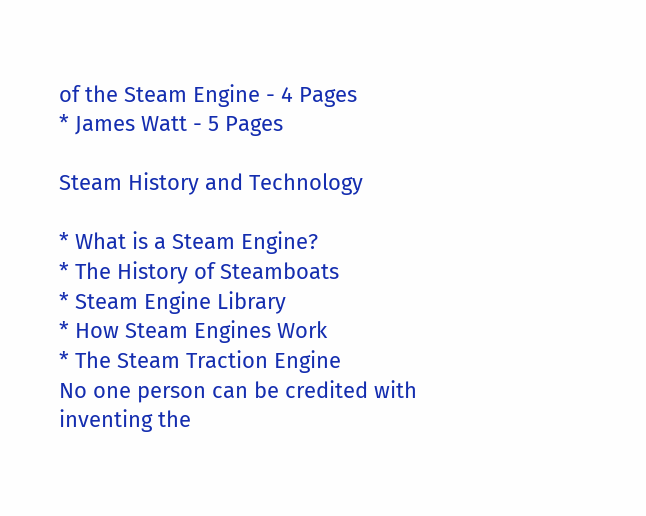of the Steam Engine - 4 Pages
* James Watt - 5 Pages

Steam History and Technology

* What is a Steam Engine?
* The History of Steamboats
* Steam Engine Library
* How Steam Engines Work
* The Steam Traction Engine
No one person can be credited with inventing the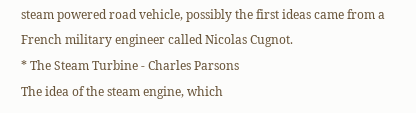steam powered road vehicle, possibly the first ideas came from a French military engineer called Nicolas Cugnot.
* The Steam Turbine - Charles Parsons
The idea of the steam engine, which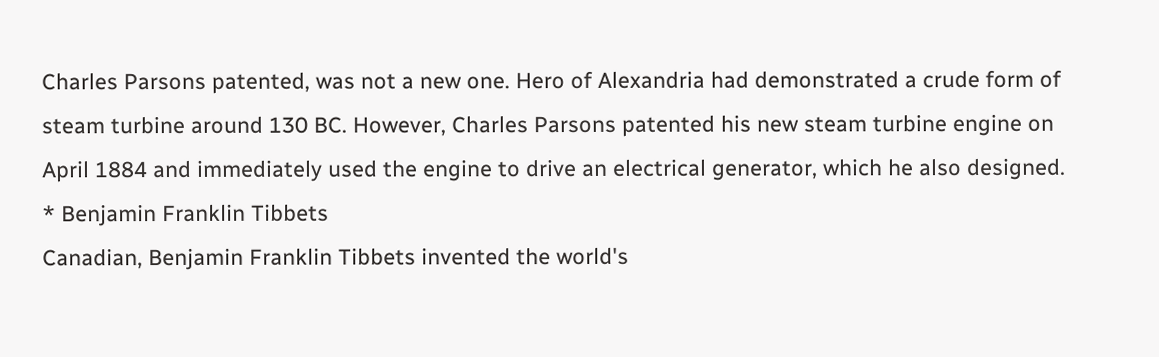Charles Parsons patented, was not a new one. Hero of Alexandria had demonstrated a crude form of steam turbine around 130 BC. However, Charles Parsons patented his new steam turbine engine on April 1884 and immediately used the engine to drive an electrical generator, which he also designed.
* Benjamin Franklin Tibbets
Canadian, Benjamin Franklin Tibbets invented the world's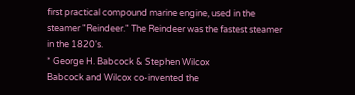first practical compound marine engine, used in the steamer "Reindeer." The Reindeer was the fastest steamer in the 1820's.
* George H. Babcock & Stephen Wilcox
Babcock and Wilcox co-invented the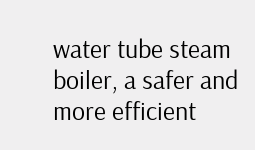water tube steam boiler, a safer and more efficient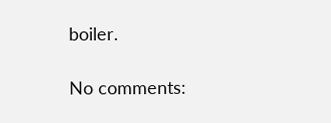boiler.

No comments: